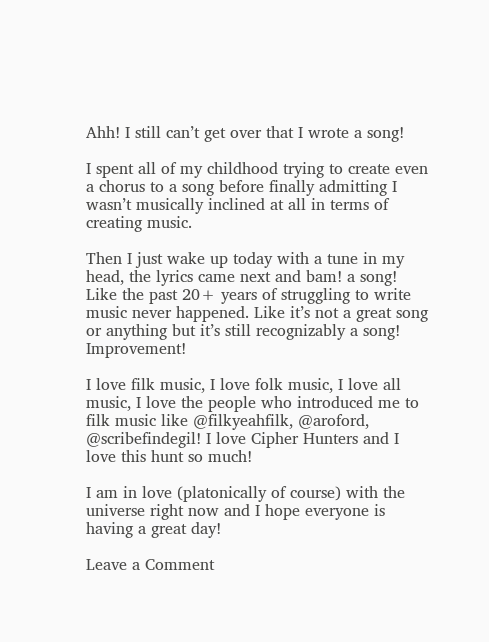Ahh! I still can’t get over that I wrote a song!

I spent all of my childhood trying to create even a chorus to a song before finally admitting I wasn’t musically inclined at all in terms of creating music.

Then I just wake up today with a tune in my head, the lyrics came next and bam! a song! Like the past 20+ years of struggling to write music never happened. Like it’s not a great song or anything but it’s still recognizably a song! Improvement!

I love filk music, I love folk music, I love all music, I love the people who introduced me to filk music like @filkyeahfilk, @aroford, @scribefindegil! I love Cipher Hunters and I love this hunt so much!

I am in love (platonically of course) with the universe right now and I hope everyone is having a great day!

Leave a Comment